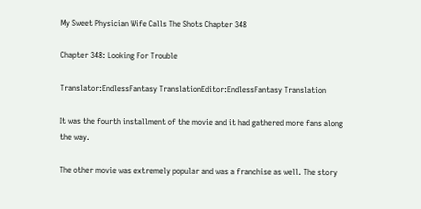My Sweet Physician Wife Calls The Shots Chapter 348

Chapter 348: Looking For Trouble

Translator:EndlessFantasy TranslationEditor:EndlessFantasy Translation

It was the fourth installment of the movie and it had gathered more fans along the way.

The other movie was extremely popular and was a franchise as well. The story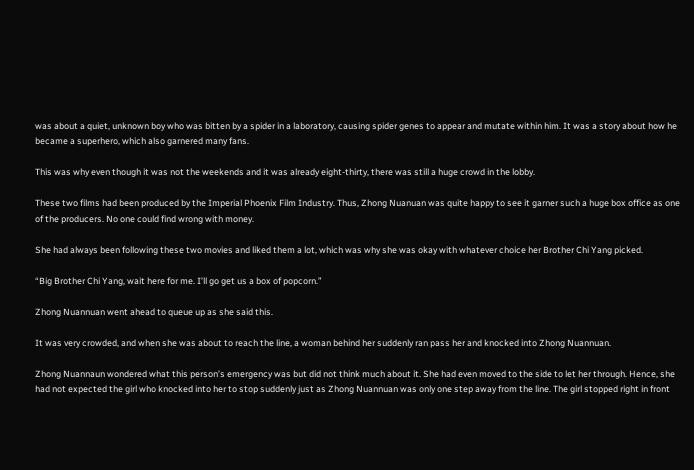was about a quiet, unknown boy who was bitten by a spider in a laboratory, causing spider genes to appear and mutate within him. It was a story about how he became a superhero, which also garnered many fans.

This was why even though it was not the weekends and it was already eight-thirty, there was still a huge crowd in the lobby.

These two films had been produced by the Imperial Phoenix Film Industry. Thus, Zhong Nuanuan was quite happy to see it garner such a huge box office as one of the producers. No one could find wrong with money.

She had always been following these two movies and liked them a lot, which was why she was okay with whatever choice her Brother Chi Yang picked.

“Big Brother Chi Yang, wait here for me. I’ll go get us a box of popcorn.”

Zhong Nuannuan went ahead to queue up as she said this.

It was very crowded, and when she was about to reach the line, a woman behind her suddenly ran pass her and knocked into Zhong Nuannuan.

Zhong Nuannaun wondered what this person’s emergency was but did not think much about it. She had even moved to the side to let her through. Hence, she had not expected the girl who knocked into her to stop suddenly just as Zhong Nuannuan was only one step away from the line. The girl stopped right in front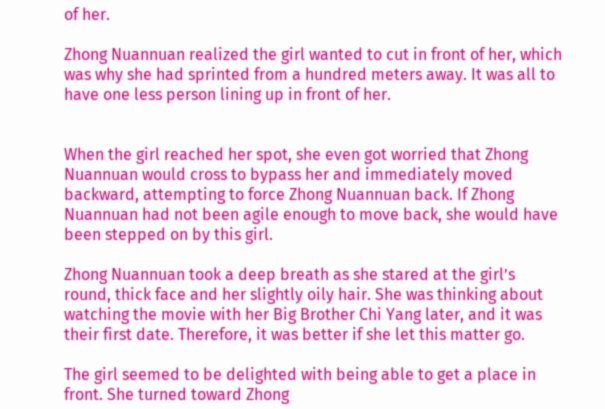of her.

Zhong Nuannuan realized the girl wanted to cut in front of her, which was why she had sprinted from a hundred meters away. It was all to have one less person lining up in front of her.


When the girl reached her spot, she even got worried that Zhong Nuannuan would cross to bypass her and immediately moved backward, attempting to force Zhong Nuannuan back. If Zhong Nuannuan had not been agile enough to move back, she would have been stepped on by this girl.

Zhong Nuannuan took a deep breath as she stared at the girl’s round, thick face and her slightly oily hair. She was thinking about watching the movie with her Big Brother Chi Yang later, and it was their first date. Therefore, it was better if she let this matter go.

The girl seemed to be delighted with being able to get a place in front. She turned toward Zhong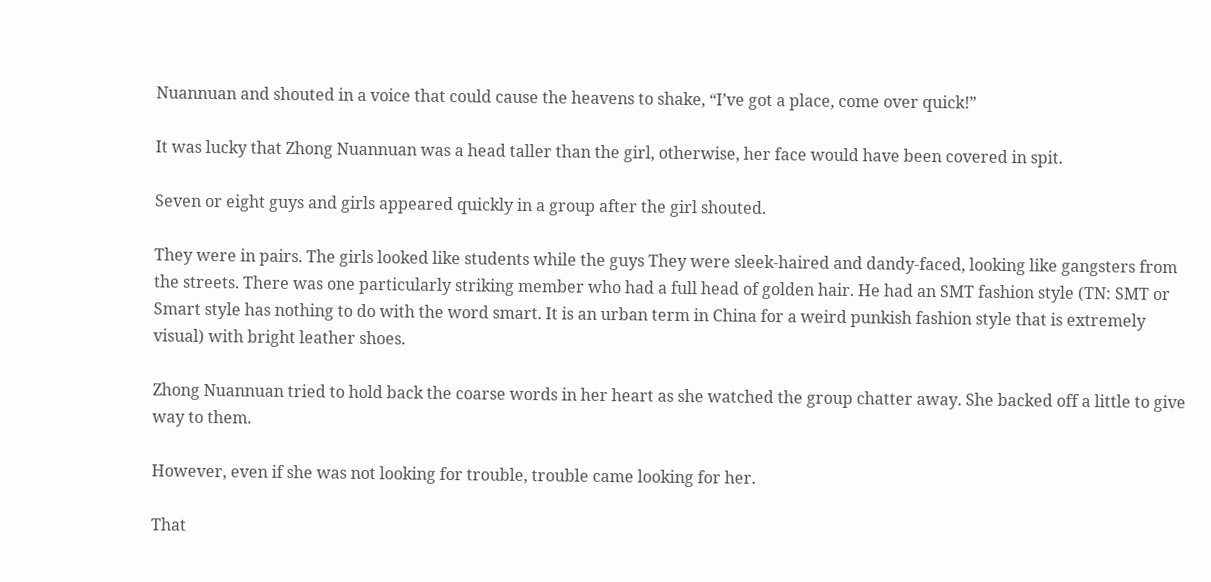Nuannuan and shouted in a voice that could cause the heavens to shake, “I’ve got a place, come over quick!”

It was lucky that Zhong Nuannuan was a head taller than the girl, otherwise, her face would have been covered in spit.

Seven or eight guys and girls appeared quickly in a group after the girl shouted.

They were in pairs. The girls looked like students while the guys They were sleek-haired and dandy-faced, looking like gangsters from the streets. There was one particularly striking member who had a full head of golden hair. He had an SMT fashion style (TN: SMT or Smart style has nothing to do with the word smart. It is an urban term in China for a weird punkish fashion style that is extremely visual) with bright leather shoes.

Zhong Nuannuan tried to hold back the coarse words in her heart as she watched the group chatter away. She backed off a little to give way to them.

However, even if she was not looking for trouble, trouble came looking for her.

That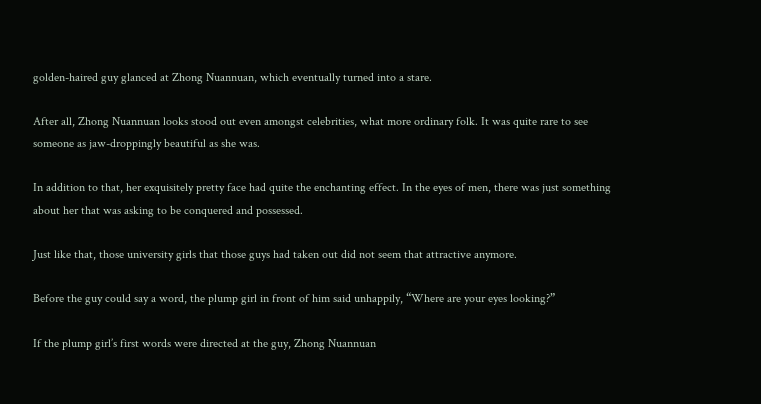golden-haired guy glanced at Zhong Nuannuan, which eventually turned into a stare.

After all, Zhong Nuannuan looks stood out even amongst celebrities, what more ordinary folk. It was quite rare to see someone as jaw-droppingly beautiful as she was.

In addition to that, her exquisitely pretty face had quite the enchanting effect. In the eyes of men, there was just something about her that was asking to be conquered and possessed.

Just like that, those university girls that those guys had taken out did not seem that attractive anymore.

Before the guy could say a word, the plump girl in front of him said unhappily, “Where are your eyes looking?”

If the plump girl’s first words were directed at the guy, Zhong Nuannuan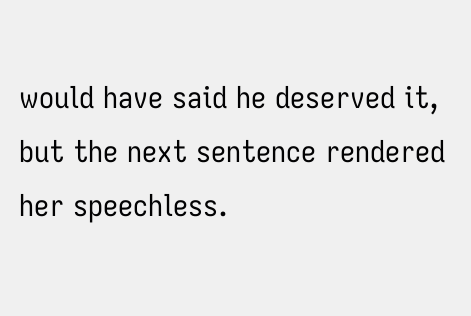would have said he deserved it, but the next sentence rendered her speechless.